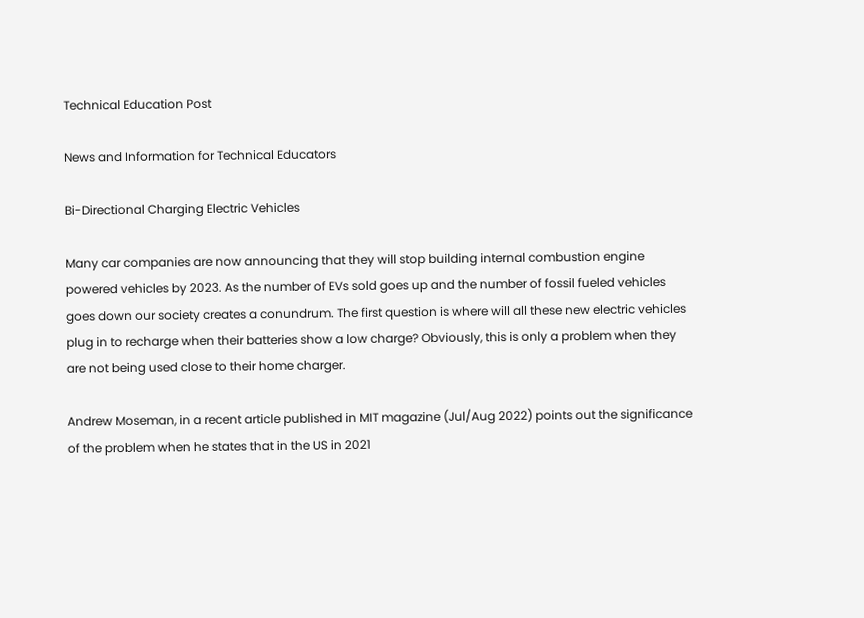Technical Education Post

News and Information for Technical Educators

Bi-Directional Charging Electric Vehicles

Many car companies are now announcing that they will stop building internal combustion engine powered vehicles by 2023. As the number of EVs sold goes up and the number of fossil fueled vehicles goes down our society creates a conundrum. The first question is where will all these new electric vehicles plug in to recharge when their batteries show a low charge? Obviously, this is only a problem when they are not being used close to their home charger.

Andrew Moseman, in a recent article published in MIT magazine (Jul/Aug 2022) points out the significance of the problem when he states that in the US in 2021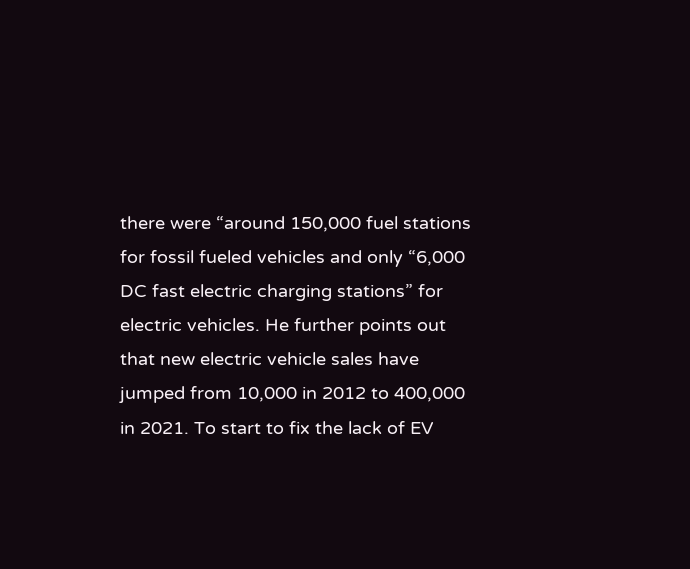there were “around 150,000 fuel stations for fossil fueled vehicles and only “6,000 DC fast electric charging stations” for electric vehicles. He further points out that new electric vehicle sales have jumped from 10,000 in 2012 to 400,000 in 2021. To start to fix the lack of EV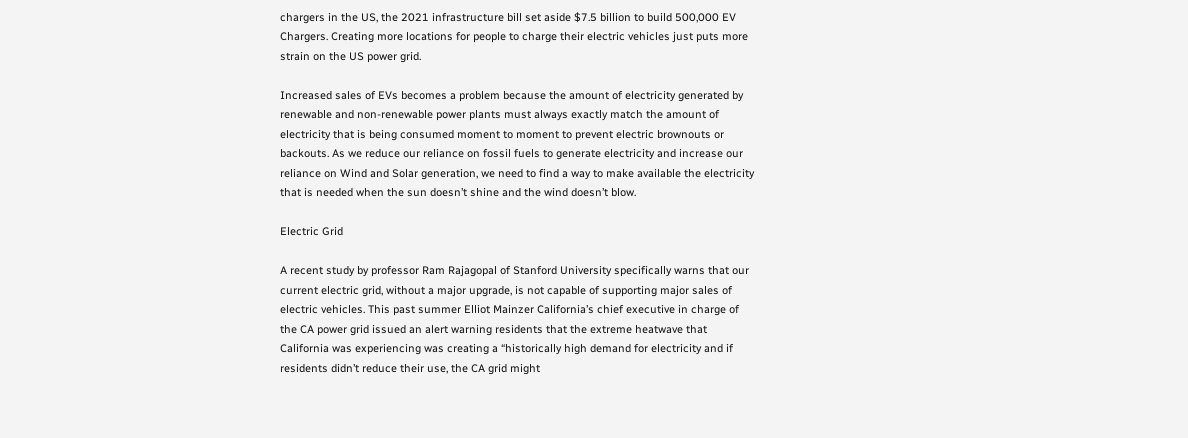chargers in the US, the 2021 infrastructure bill set aside $7.5 billion to build 500,000 EV Chargers. Creating more locations for people to charge their electric vehicles just puts more strain on the US power grid.

Increased sales of EVs becomes a problem because the amount of electricity generated by renewable and non-renewable power plants must always exactly match the amount of electricity that is being consumed moment to moment to prevent electric brownouts or backouts. As we reduce our reliance on fossil fuels to generate electricity and increase our reliance on Wind and Solar generation, we need to find a way to make available the electricity that is needed when the sun doesn’t shine and the wind doesn’t blow.

Electric Grid

A recent study by professor Ram Rajagopal of Stanford University specifically warns that our current electric grid, without a major upgrade, is not capable of supporting major sales of electric vehicles. This past summer Elliot Mainzer California’s chief executive in charge of the CA power grid issued an alert warning residents that the extreme heatwave that California was experiencing was creating a “historically high demand for electricity and if residents didn’t reduce their use, the CA grid might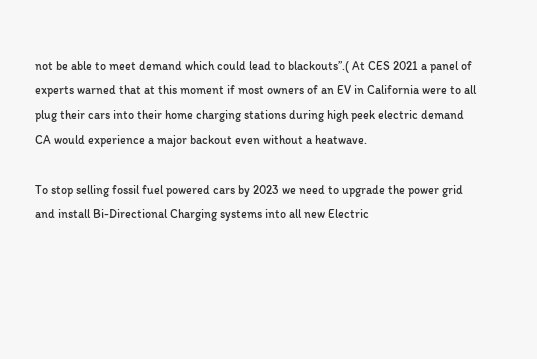not be able to meet demand which could lead to blackouts”.( At CES 2021 a panel of experts warned that at this moment if most owners of an EV in California were to all plug their cars into their home charging stations during high peek electric demand CA would experience a major backout even without a heatwave.

To stop selling fossil fuel powered cars by 2023 we need to upgrade the power grid and install Bi-Directional Charging systems into all new Electric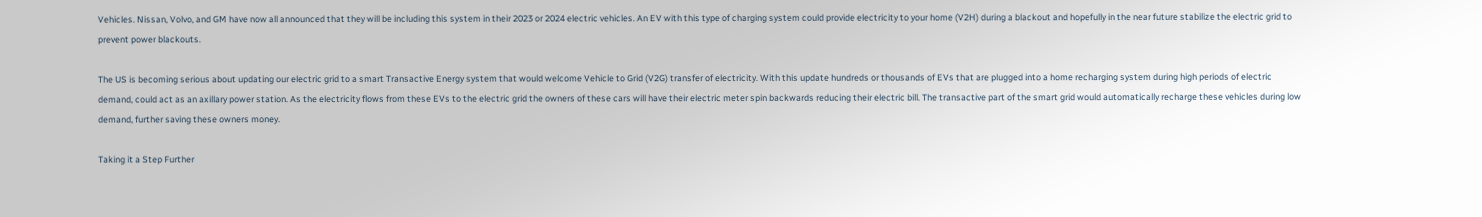Vehicles. Nissan, Volvo, and GM have now all announced that they will be including this system in their 2023 or 2024 electric vehicles. An EV with this type of charging system could provide electricity to your home (V2H) during a blackout and hopefully in the near future stabilize the electric grid to prevent power blackouts.

The US is becoming serious about updating our electric grid to a smart Transactive Energy system that would welcome Vehicle to Grid (V2G) transfer of electricity. With this update hundreds or thousands of EVs that are plugged into a home recharging system during high periods of electric demand, could act as an axillary power station. As the electricity flows from these EVs to the electric grid the owners of these cars will have their electric meter spin backwards reducing their electric bill. The transactive part of the smart grid would automatically recharge these vehicles during low demand, further saving these owners money.

Taking it a Step Further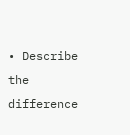• Describe the difference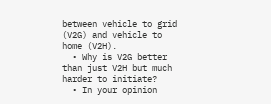between vehicle to grid (V2G) and vehicle to home (V2H).
  • Why is V2G better than just V2H but much harder to initiate?
  • In your opinion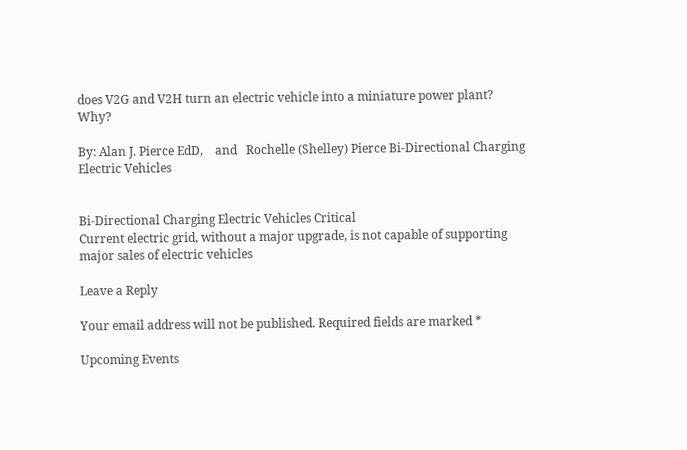does V2G and V2H turn an electric vehicle into a miniature power plant? Why?

By: Alan J. Pierce EdD,    and   Rochelle (Shelley) Pierce Bi-Directional Charging Electric Vehicles


Bi-Directional Charging Electric Vehicles Critical
Current electric grid, without a major upgrade, is not capable of supporting major sales of electric vehicles

Leave a Reply

Your email address will not be published. Required fields are marked *

Upcoming Events